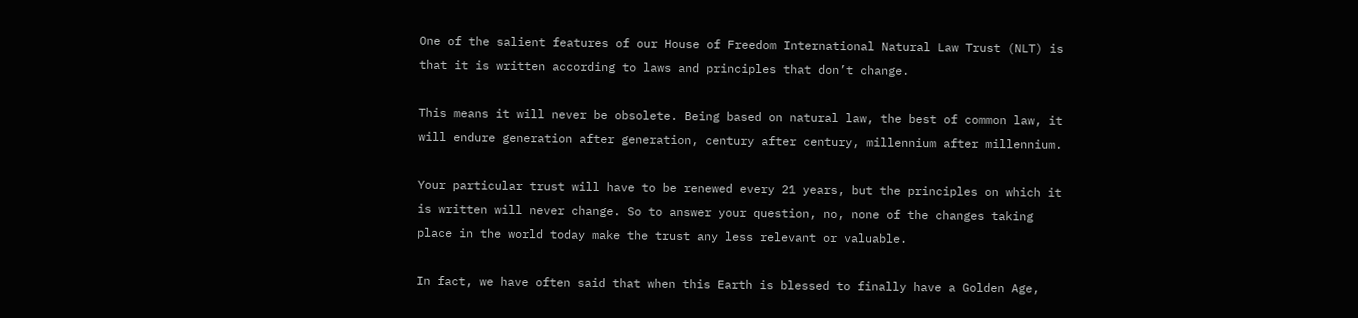One of the salient features of our House of Freedom International Natural Law Trust (NLT) is that it is written according to laws and principles that don’t change.

This means it will never be obsolete. Being based on natural law, the best of common law, it will endure generation after generation, century after century, millennium after millennium.

Your particular trust will have to be renewed every 21 years, but the principles on which it is written will never change. So to answer your question, no, none of the changes taking place in the world today make the trust any less relevant or valuable.

In fact, we have often said that when this Earth is blessed to finally have a Golden Age,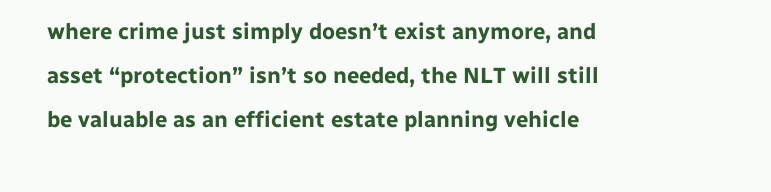where crime just simply doesn’t exist anymore, and asset “protection” isn’t so needed, the NLT will still be valuable as an efficient estate planning vehicle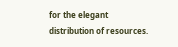for the elegant distribution of resources.